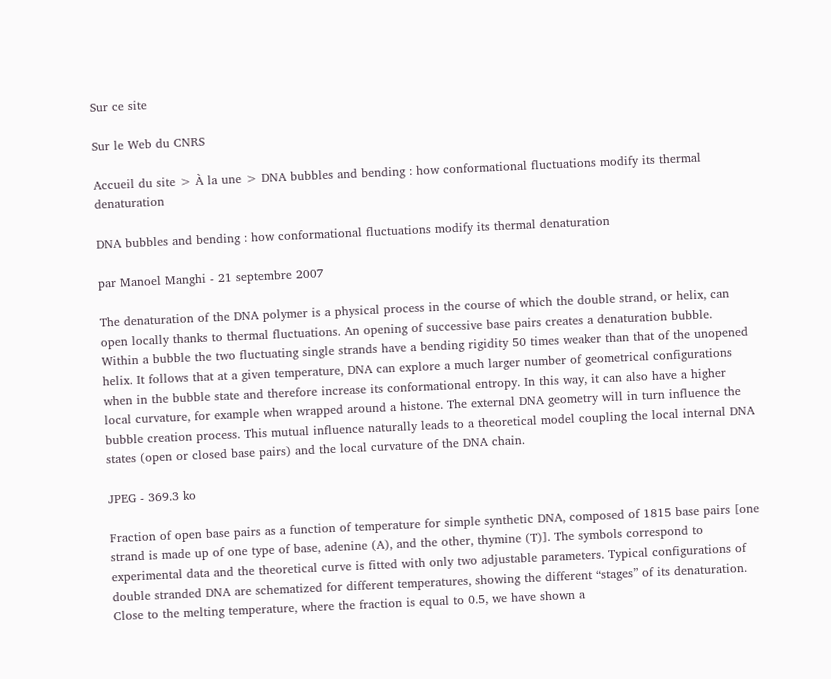Sur ce site

Sur le Web du CNRS

Accueil du site > À la une > DNA bubbles and bending : how conformational fluctuations modify its thermal denaturation

DNA bubbles and bending : how conformational fluctuations modify its thermal denaturation

par Manoel Manghi - 21 septembre 2007

The denaturation of the DNA polymer is a physical process in the course of which the double strand, or helix, can open locally thanks to thermal fluctuations. An opening of successive base pairs creates a denaturation bubble. Within a bubble the two fluctuating single strands have a bending rigidity 50 times weaker than that of the unopened helix. It follows that at a given temperature, DNA can explore a much larger number of geometrical configurations when in the bubble state and therefore increase its conformational entropy. In this way, it can also have a higher local curvature, for example when wrapped around a histone. The external DNA geometry will in turn influence the bubble creation process. This mutual influence naturally leads to a theoretical model coupling the local internal DNA states (open or closed base pairs) and the local curvature of the DNA chain.

JPEG - 369.3 ko

Fraction of open base pairs as a function of temperature for simple synthetic DNA, composed of 1815 base pairs [one strand is made up of one type of base, adenine (A), and the other, thymine (T)]. The symbols correspond to experimental data and the theoretical curve is fitted with only two adjustable parameters. Typical configurations of double stranded DNA are schematized for different temperatures, showing the different “stages” of its denaturation. Close to the melting temperature, where the fraction is equal to 0.5, we have shown a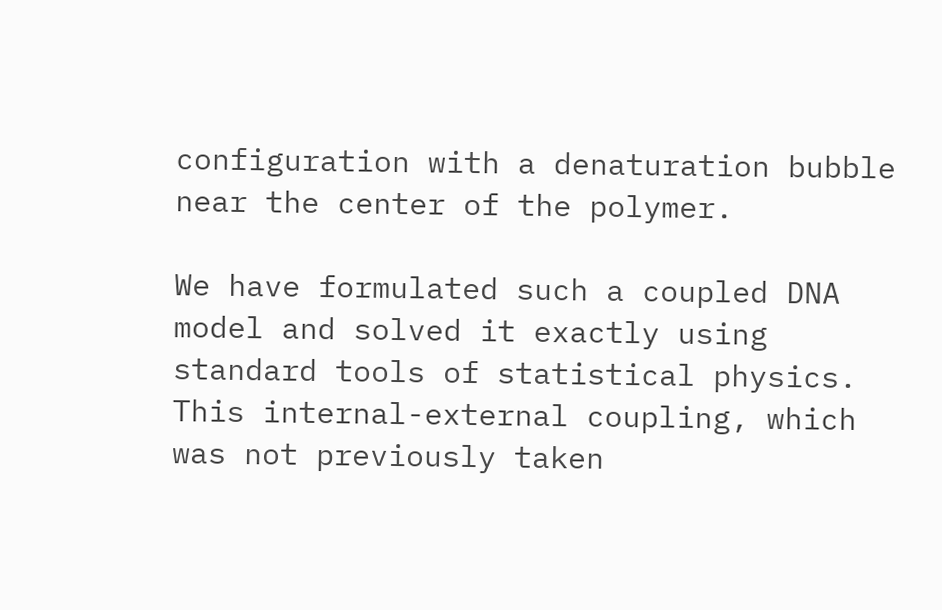configuration with a denaturation bubble near the center of the polymer.

We have formulated such a coupled DNA model and solved it exactly using standard tools of statistical physics. This internal-external coupling, which was not previously taken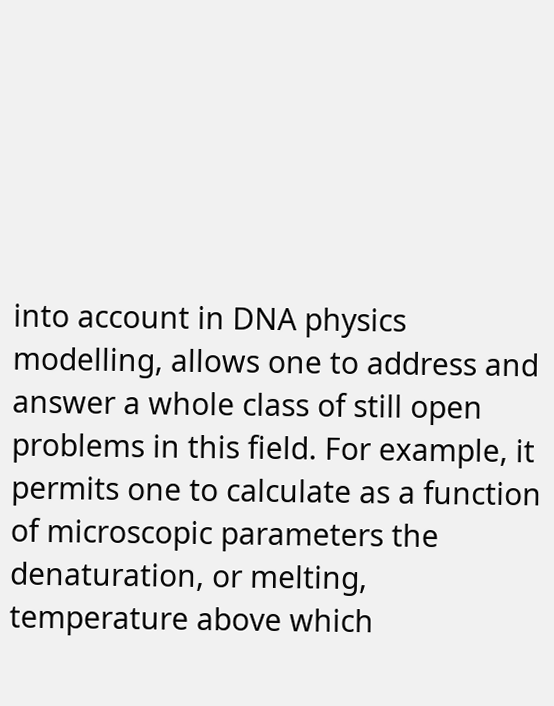into account in DNA physics modelling, allows one to address and answer a whole class of still open problems in this field. For example, it permits one to calculate as a function of microscopic parameters the denaturation, or melting, temperature above which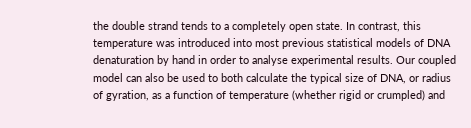the double strand tends to a completely open state. In contrast, this temperature was introduced into most previous statistical models of DNA denaturation by hand in order to analyse experimental results. Our coupled model can also be used to both calculate the typical size of DNA, or radius of gyration, as a function of temperature (whether rigid or crumpled) and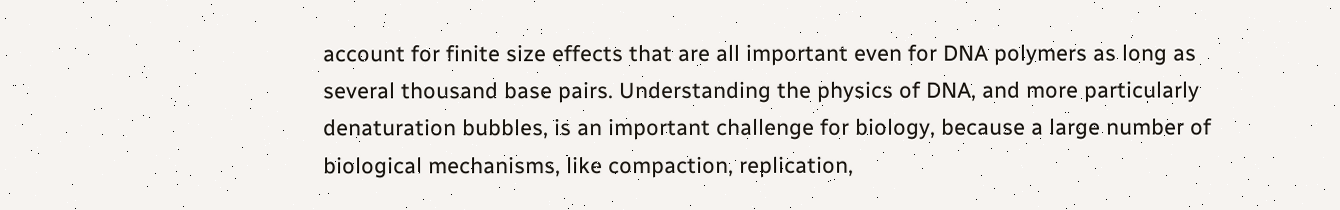account for finite size effects that are all important even for DNA polymers as long as several thousand base pairs. Understanding the physics of DNA, and more particularly denaturation bubbles, is an important challenge for biology, because a large number of biological mechanisms, like compaction, replication,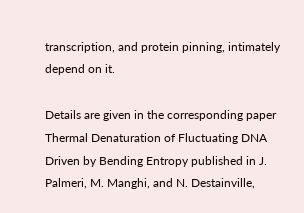transcription, and protein pinning, intimately depend on it.

Details are given in the corresponding paper Thermal Denaturation of Fluctuating DNA Driven by Bending Entropy published in J. Palmeri, M. Manghi, and N. Destainville,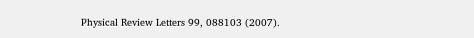Physical Review Letters 99, 088103 (2007).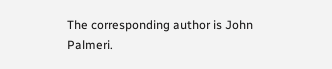The corresponding author is John Palmeri.